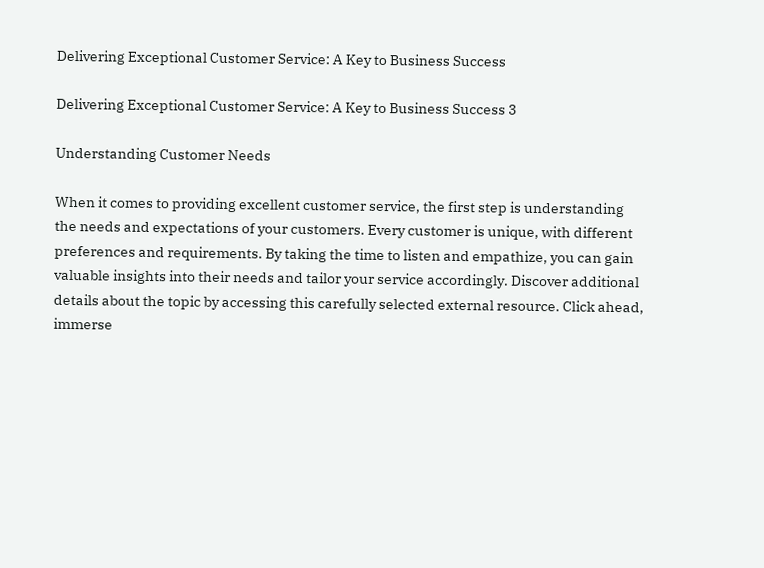Delivering Exceptional Customer Service: A Key to Business Success

Delivering Exceptional Customer Service: A Key to Business Success 3

Understanding Customer Needs

When it comes to providing excellent customer service, the first step is understanding the needs and expectations of your customers. Every customer is unique, with different preferences and requirements. By taking the time to listen and empathize, you can gain valuable insights into their needs and tailor your service accordingly. Discover additional details about the topic by accessing this carefully selected external resource. Click ahead, immerse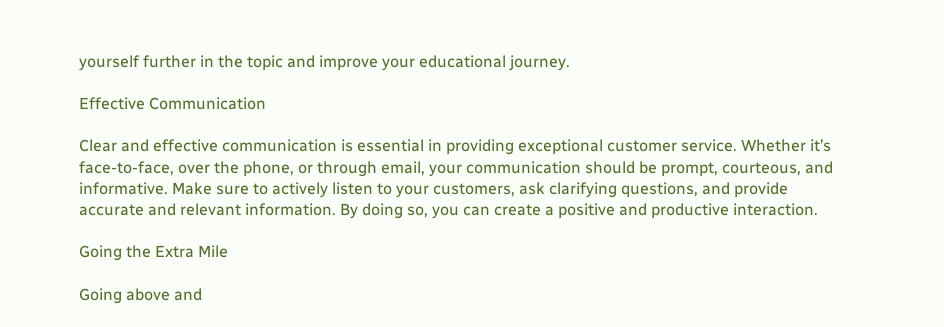yourself further in the topic and improve your educational journey.

Effective Communication

Clear and effective communication is essential in providing exceptional customer service. Whether it’s face-to-face, over the phone, or through email, your communication should be prompt, courteous, and informative. Make sure to actively listen to your customers, ask clarifying questions, and provide accurate and relevant information. By doing so, you can create a positive and productive interaction.

Going the Extra Mile

Going above and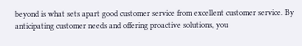beyond is what sets apart good customer service from excellent customer service. By anticipating customer needs and offering proactive solutions, you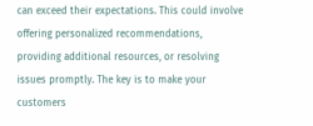can exceed their expectations. This could involve offering personalized recommendations, providing additional resources, or resolving issues promptly. The key is to make your customers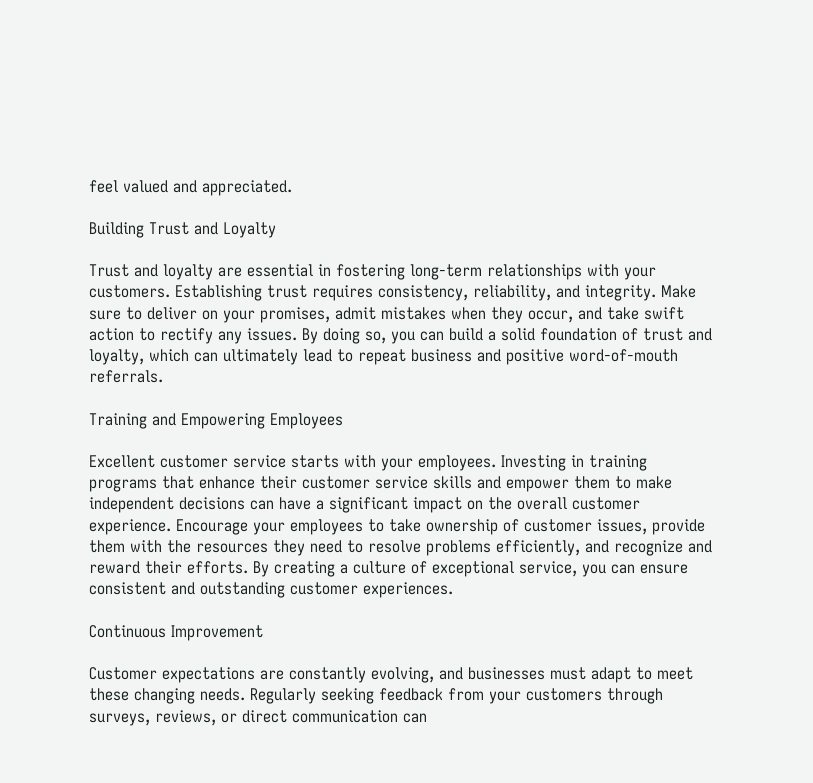feel valued and appreciated.

Building Trust and Loyalty

Trust and loyalty are essential in fostering long-term relationships with your customers. Establishing trust requires consistency, reliability, and integrity. Make sure to deliver on your promises, admit mistakes when they occur, and take swift action to rectify any issues. By doing so, you can build a solid foundation of trust and loyalty, which can ultimately lead to repeat business and positive word-of-mouth referrals.

Training and Empowering Employees

Excellent customer service starts with your employees. Investing in training programs that enhance their customer service skills and empower them to make independent decisions can have a significant impact on the overall customer experience. Encourage your employees to take ownership of customer issues, provide them with the resources they need to resolve problems efficiently, and recognize and reward their efforts. By creating a culture of exceptional service, you can ensure consistent and outstanding customer experiences.

Continuous Improvement

Customer expectations are constantly evolving, and businesses must adapt to meet these changing needs. Regularly seeking feedback from your customers through surveys, reviews, or direct communication can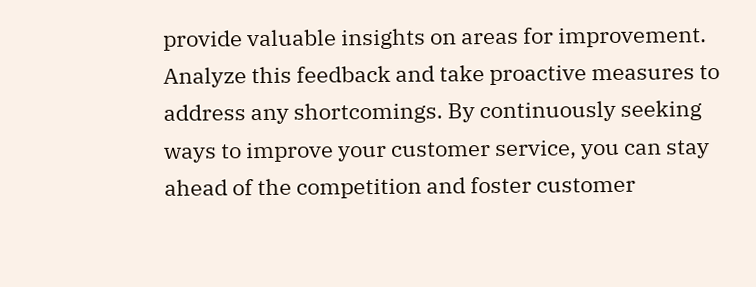provide valuable insights on areas for improvement. Analyze this feedback and take proactive measures to address any shortcomings. By continuously seeking ways to improve your customer service, you can stay ahead of the competition and foster customer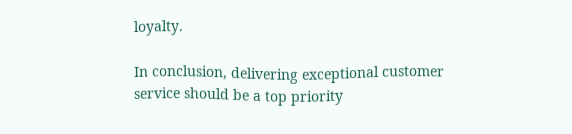loyalty.

In conclusion, delivering exceptional customer service should be a top priority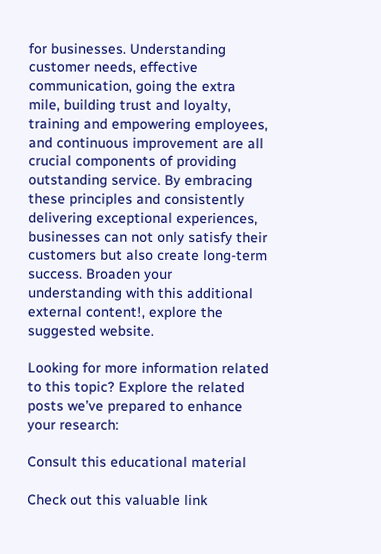for businesses. Understanding customer needs, effective communication, going the extra mile, building trust and loyalty, training and empowering employees, and continuous improvement are all crucial components of providing outstanding service. By embracing these principles and consistently delivering exceptional experiences, businesses can not only satisfy their customers but also create long-term success. Broaden your understanding with this additional external content!, explore the suggested website.

Looking for more information related to this topic? Explore the related posts we’ve prepared to enhance your research:

Consult this educational material

Check out this valuable link